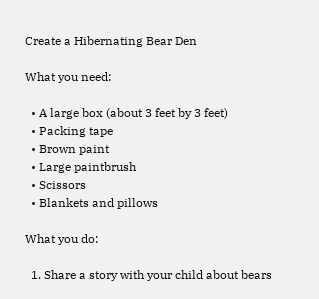Create a Hibernating Bear Den

What you need:

  • A large box (about 3 feet by 3 feet)
  • Packing tape
  • Brown paint
  • Large paintbrush
  • Scissors
  • Blankets and pillows

What you do:

  1. Share a story with your child about bears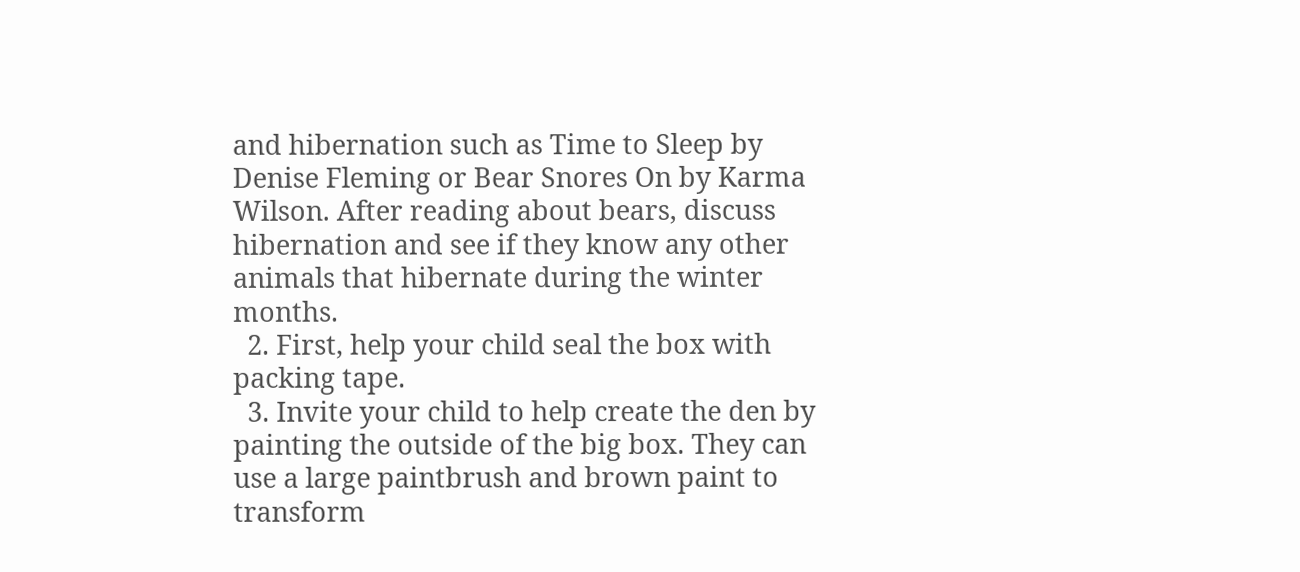and hibernation such as Time to Sleep by Denise Fleming or Bear Snores On by Karma Wilson. After reading about bears, discuss hibernation and see if they know any other animals that hibernate during the winter months.
  2. First, help your child seal the box with packing tape.
  3. Invite your child to help create the den by painting the outside of the big box. They can use a large paintbrush and brown paint to transform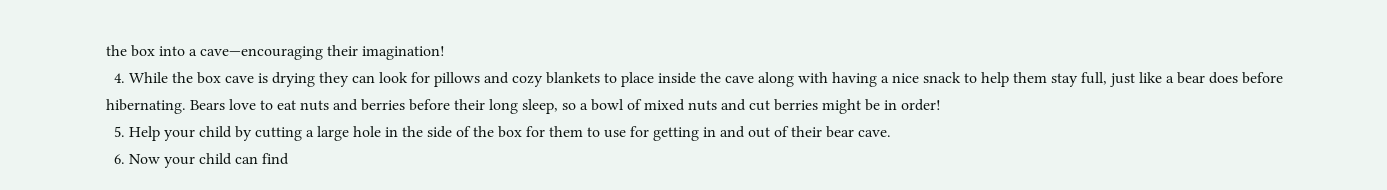the box into a cave—encouraging their imagination!
  4. While the box cave is drying they can look for pillows and cozy blankets to place inside the cave along with having a nice snack to help them stay full, just like a bear does before hibernating. Bears love to eat nuts and berries before their long sleep, so a bowl of mixed nuts and cut berries might be in order!
  5. Help your child by cutting a large hole in the side of the box for them to use for getting in and out of their bear cave.
  6. Now your child can find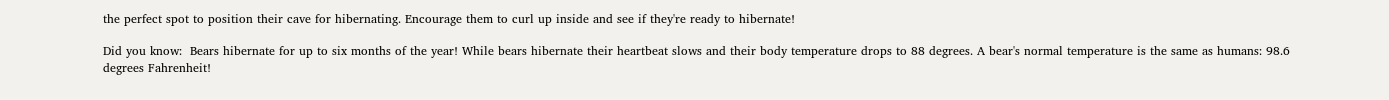the perfect spot to position their cave for hibernating. Encourage them to curl up inside and see if they're ready to hibernate!

Did you know:  Bears hibernate for up to six months of the year! While bears hibernate their heartbeat slows and their body temperature drops to 88 degrees. A bear's normal temperature is the same as humans: 98.6 degrees Fahrenheit!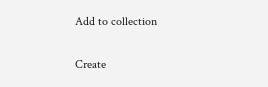Add to collection

Create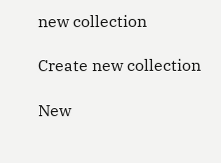new collection

Create new collection

New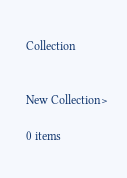Collection


New Collection>

0 items